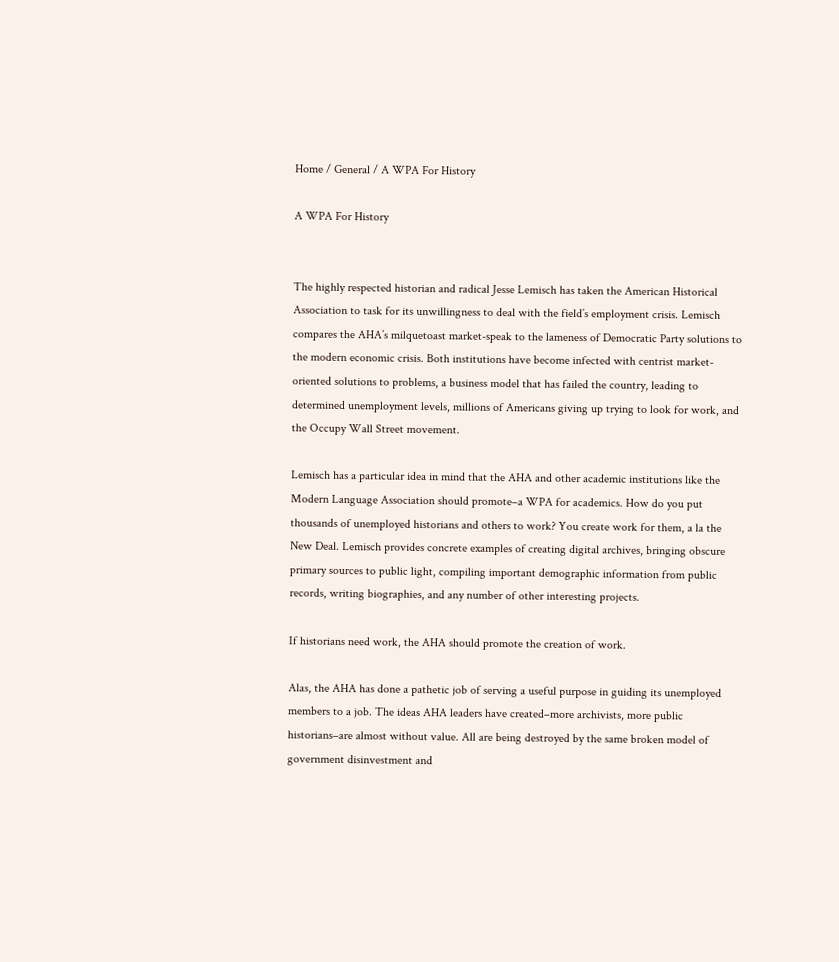Home / General / A WPA For History

A WPA For History


The highly respected historian and radical Jesse Lemisch has taken the American Historical Association to task for its unwillingness to deal with the field’s employment crisis. Lemisch compares the AHA’s milquetoast market-speak to the lameness of Democratic Party solutions to the modern economic crisis. Both institutions have become infected with centrist market-oriented solutions to problems, a business model that has failed the country, leading to determined unemployment levels, millions of Americans giving up trying to look for work, and the Occupy Wall Street movement.

Lemisch has a particular idea in mind that the AHA and other academic institutions like the Modern Language Association should promote–a WPA for academics. How do you put thousands of unemployed historians and others to work? You create work for them, a la the New Deal. Lemisch provides concrete examples of creating digital archives, bringing obscure primary sources to public light, compiling important demographic information from public records, writing biographies, and any number of other interesting projects.

If historians need work, the AHA should promote the creation of work.

Alas, the AHA has done a pathetic job of serving a useful purpose in guiding its unemployed members to a job. The ideas AHA leaders have created–more archivists, more public historians–are almost without value. All are being destroyed by the same broken model of government disinvestment and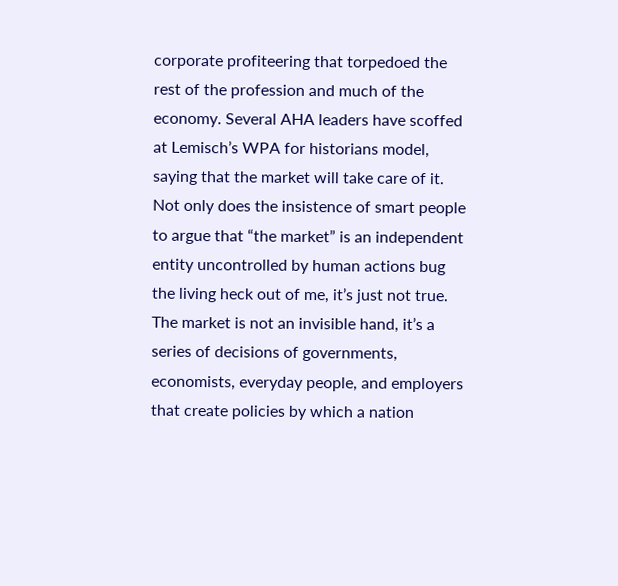corporate profiteering that torpedoed the rest of the profession and much of the economy. Several AHA leaders have scoffed at Lemisch’s WPA for historians model, saying that the market will take care of it. Not only does the insistence of smart people to argue that “the market” is an independent entity uncontrolled by human actions bug the living heck out of me, it’s just not true. The market is not an invisible hand, it’s a series of decisions of governments, economists, everyday people, and employers that create policies by which a nation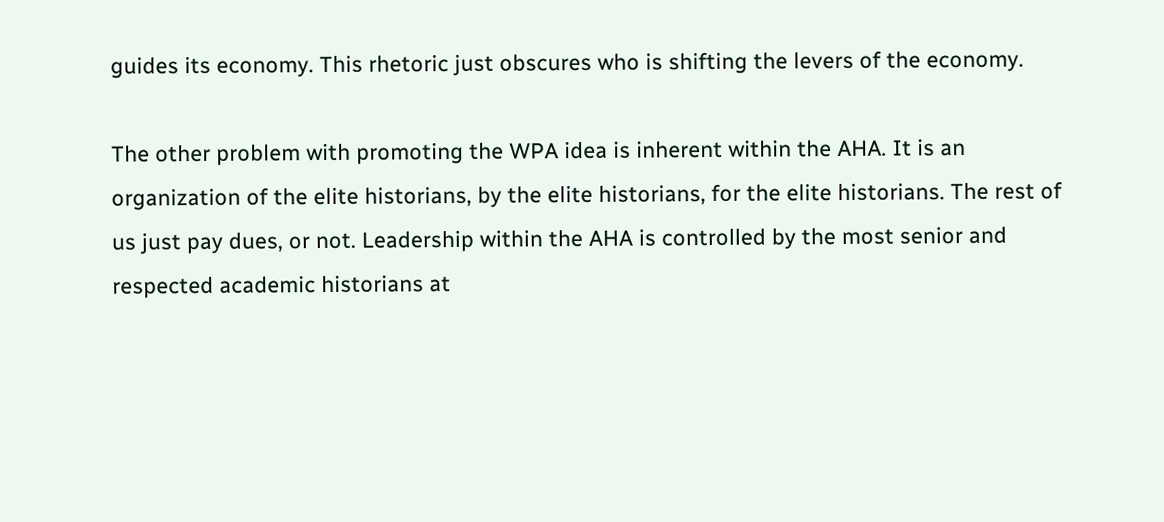guides its economy. This rhetoric just obscures who is shifting the levers of the economy.

The other problem with promoting the WPA idea is inherent within the AHA. It is an organization of the elite historians, by the elite historians, for the elite historians. The rest of us just pay dues, or not. Leadership within the AHA is controlled by the most senior and respected academic historians at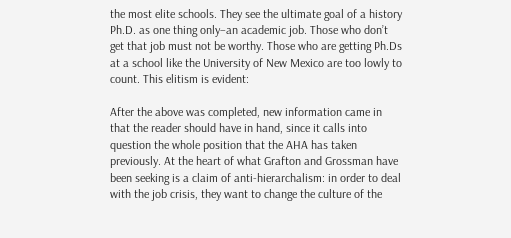the most elite schools. They see the ultimate goal of a history Ph.D. as one thing only–an academic job. Those who don’t get that job must not be worthy. Those who are getting Ph.Ds at a school like the University of New Mexico are too lowly to count. This elitism is evident:

After the above was completed, new information came in that the reader should have in hand, since it calls into question the whole position that the AHA has taken previously. At the heart of what Grafton and Grossman have been seeking is a claim of anti-hierarchalism: in order to deal with the job crisis, they want to change the culture of the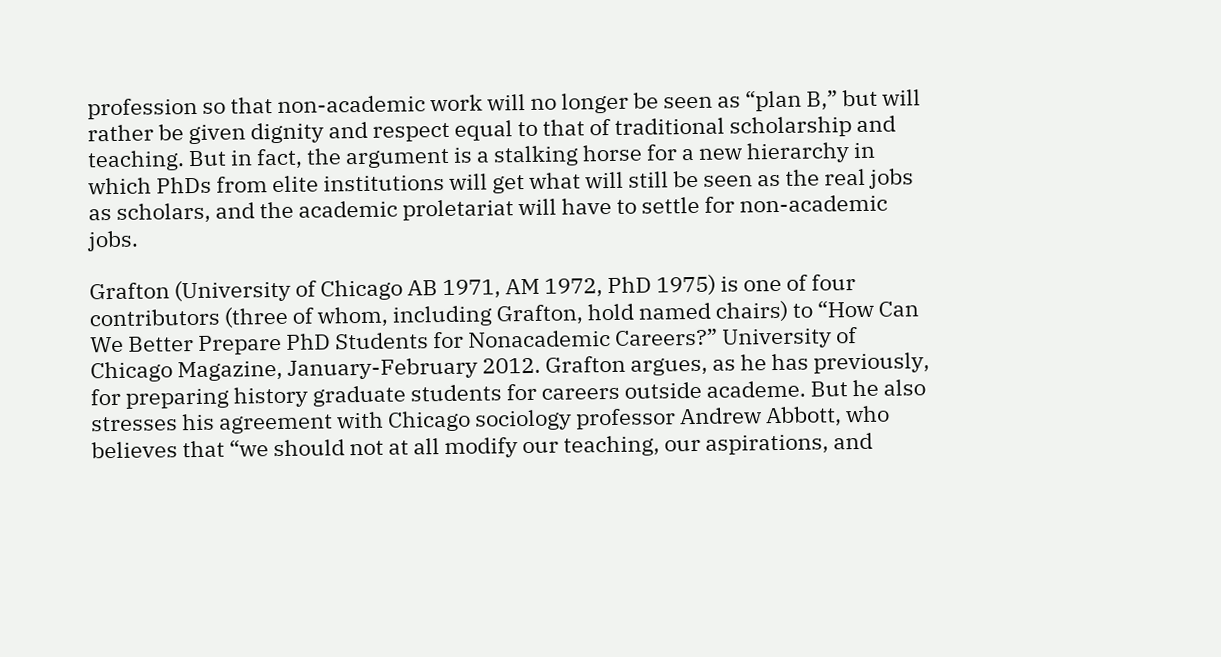profession so that non-academic work will no longer be seen as “plan B,” but will rather be given dignity and respect equal to that of traditional scholarship and teaching. But in fact, the argument is a stalking horse for a new hierarchy in which PhDs from elite institutions will get what will still be seen as the real jobs as scholars, and the academic proletariat will have to settle for non-academic jobs.

Grafton (University of Chicago AB 1971, AM 1972, PhD 1975) is one of four contributors (three of whom, including Grafton, hold named chairs) to “How Can We Better Prepare PhD Students for Nonacademic Careers?” University of Chicago Magazine, January-February 2012. Grafton argues, as he has previously, for preparing history graduate students for careers outside academe. But he also stresses his agreement with Chicago sociology professor Andrew Abbott, who believes that “we should not at all modify our teaching, our aspirations, and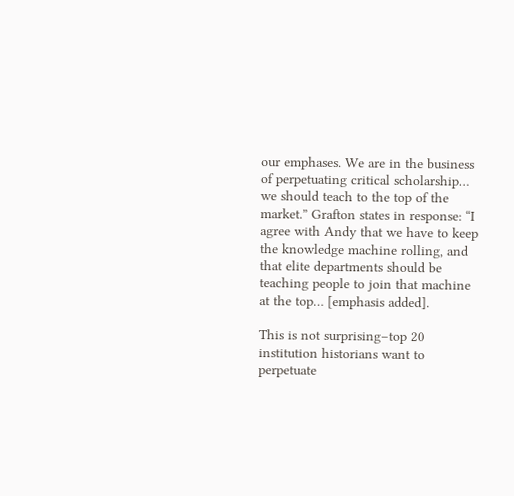our emphases. We are in the business of perpetuating critical scholarship… we should teach to the top of the market.” Grafton states in response: “I agree with Andy that we have to keep the knowledge machine rolling, and that elite departments should be teaching people to join that machine at the top… [emphasis added].

This is not surprising–top 20 institution historians want to perpetuate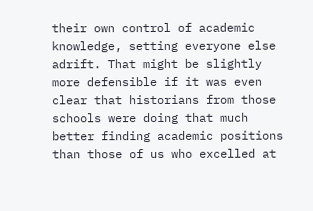their own control of academic knowledge, setting everyone else adrift. That might be slightly more defensible if it was even clear that historians from those schools were doing that much better finding academic positions than those of us who excelled at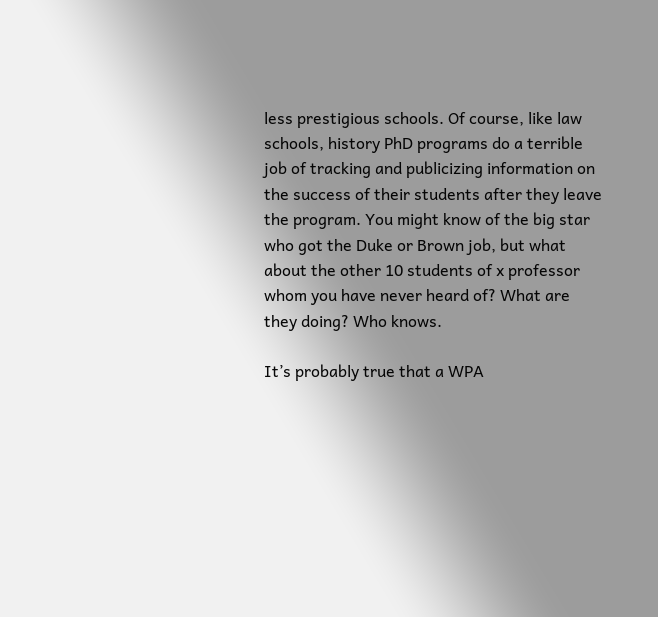less prestigious schools. Of course, like law schools, history PhD programs do a terrible job of tracking and publicizing information on the success of their students after they leave the program. You might know of the big star who got the Duke or Brown job, but what about the other 10 students of x professor whom you have never heard of? What are they doing? Who knows.

It’s probably true that a WPA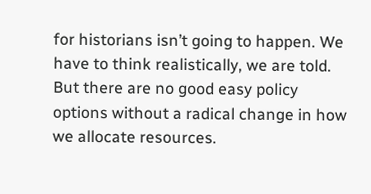for historians isn’t going to happen. We have to think realistically, we are told. But there are no good easy policy options without a radical change in how we allocate resources.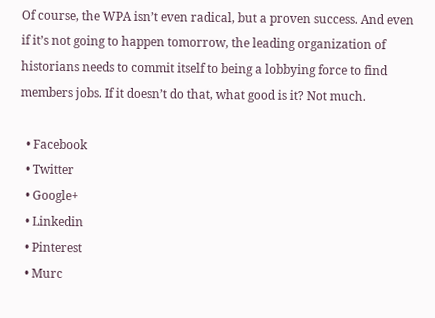Of course, the WPA isn’t even radical, but a proven success. And even if it’s not going to happen tomorrow, the leading organization of historians needs to commit itself to being a lobbying force to find members jobs. If it doesn’t do that, what good is it? Not much.

  • Facebook
  • Twitter
  • Google+
  • Linkedin
  • Pinterest
  • Murc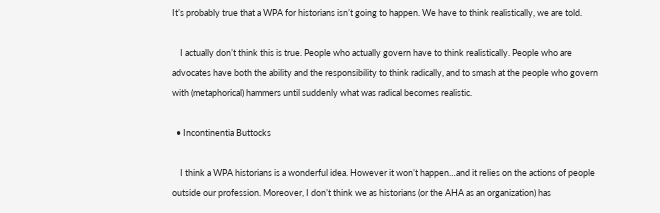It’s probably true that a WPA for historians isn’t going to happen. We have to think realistically, we are told.

    I actually don’t think this is true. People who actually govern have to think realistically. People who are advocates have both the ability and the responsibility to think radically, and to smash at the people who govern with (metaphorical) hammers until suddenly what was radical becomes realistic.

  • Incontinentia Buttocks

    I think a WPA historians is a wonderful idea. However it won’t happen…and it relies on the actions of people outside our profession. Moreover, I don’t think we as historians (or the AHA as an organization) has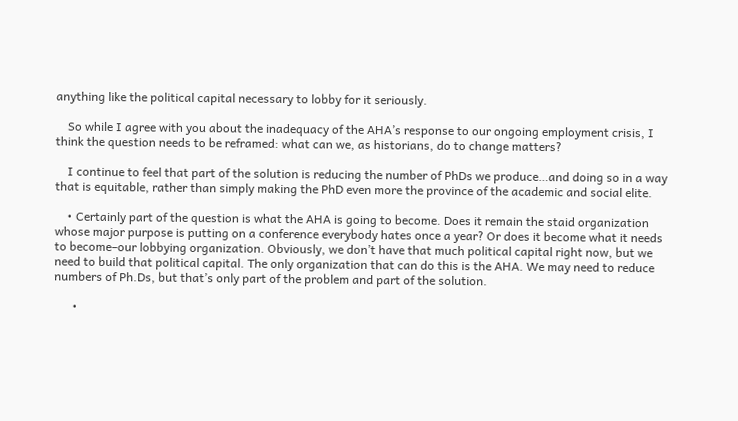anything like the political capital necessary to lobby for it seriously.

    So while I agree with you about the inadequacy of the AHA’s response to our ongoing employment crisis, I think the question needs to be reframed: what can we, as historians, do to change matters?

    I continue to feel that part of the solution is reducing the number of PhDs we produce…and doing so in a way that is equitable, rather than simply making the PhD even more the province of the academic and social elite.

    • Certainly part of the question is what the AHA is going to become. Does it remain the staid organization whose major purpose is putting on a conference everybody hates once a year? Or does it become what it needs to become–our lobbying organization. Obviously, we don’t have that much political capital right now, but we need to build that political capital. The only organization that can do this is the AHA. We may need to reduce numbers of Ph.Ds, but that’s only part of the problem and part of the solution.

      •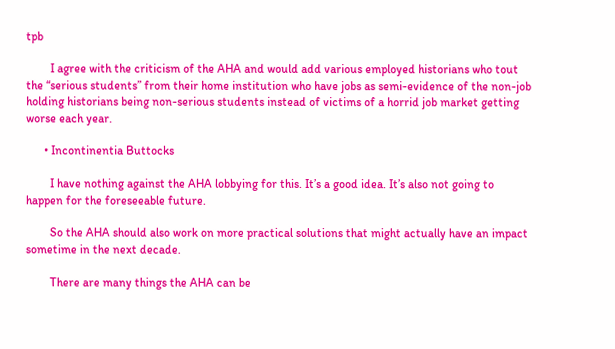tpb

        I agree with the criticism of the AHA and would add various employed historians who tout the “serious students” from their home institution who have jobs as semi-evidence of the non-job holding historians being non-serious students instead of victims of a horrid job market getting worse each year.

      • Incontinentia Buttocks

        I have nothing against the AHA lobbying for this. It’s a good idea. It’s also not going to happen for the foreseeable future.

        So the AHA should also work on more practical solutions that might actually have an impact sometime in the next decade.

        There are many things the AHA can be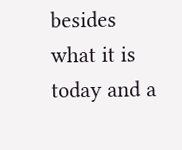besides what it is today and a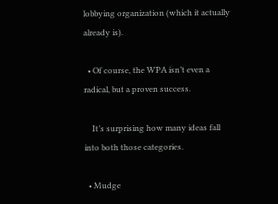lobbying organization (which it actually already is).

  • Of course, the WPA isn’t even a radical, but a proven success.

    It’s surprising how many ideas fall into both those categories.

  • Mudge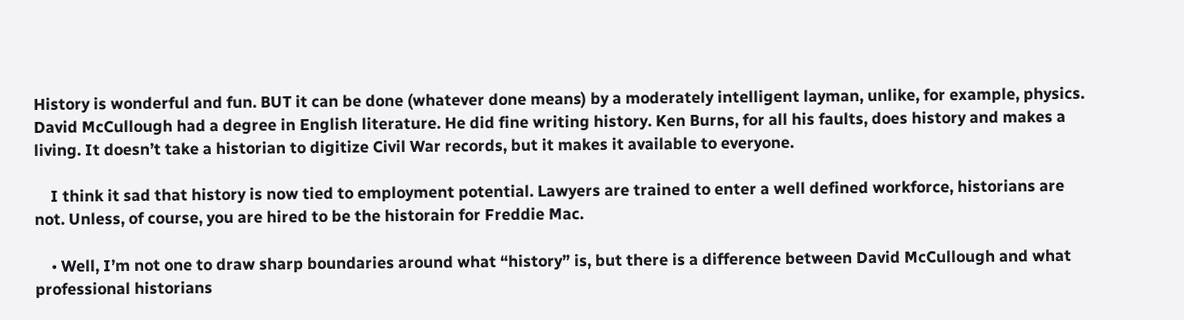History is wonderful and fun. BUT it can be done (whatever done means) by a moderately intelligent layman, unlike, for example, physics. David McCullough had a degree in English literature. He did fine writing history. Ken Burns, for all his faults, does history and makes a living. It doesn’t take a historian to digitize Civil War records, but it makes it available to everyone.

    I think it sad that history is now tied to employment potential. Lawyers are trained to enter a well defined workforce, historians are not. Unless, of course, you are hired to be the historain for Freddie Mac.

    • Well, I’m not one to draw sharp boundaries around what “history” is, but there is a difference between David McCullough and what professional historians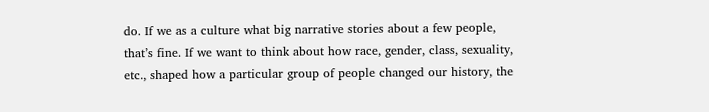do. If we as a culture what big narrative stories about a few people, that’s fine. If we want to think about how race, gender, class, sexuality, etc., shaped how a particular group of people changed our history, the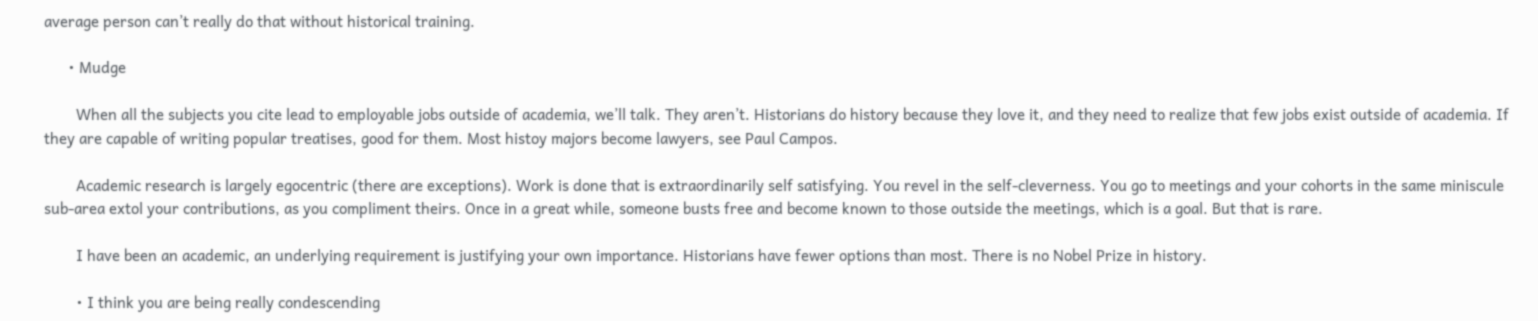average person can’t really do that without historical training.

      • Mudge

        When all the subjects you cite lead to employable jobs outside of academia, we’ll talk. They aren’t. Historians do history because they love it, and they need to realize that few jobs exist outside of academia. If they are capable of writing popular treatises, good for them. Most histoy majors become lawyers, see Paul Campos.

        Academic research is largely egocentric (there are exceptions). Work is done that is extraordinarily self satisfying. You revel in the self-cleverness. You go to meetings and your cohorts in the same miniscule sub-area extol your contributions, as you compliment theirs. Once in a great while, someone busts free and become known to those outside the meetings, which is a goal. But that is rare.

        I have been an academic, an underlying requirement is justifying your own importance. Historians have fewer options than most. There is no Nobel Prize in history.

        • I think you are being really condescending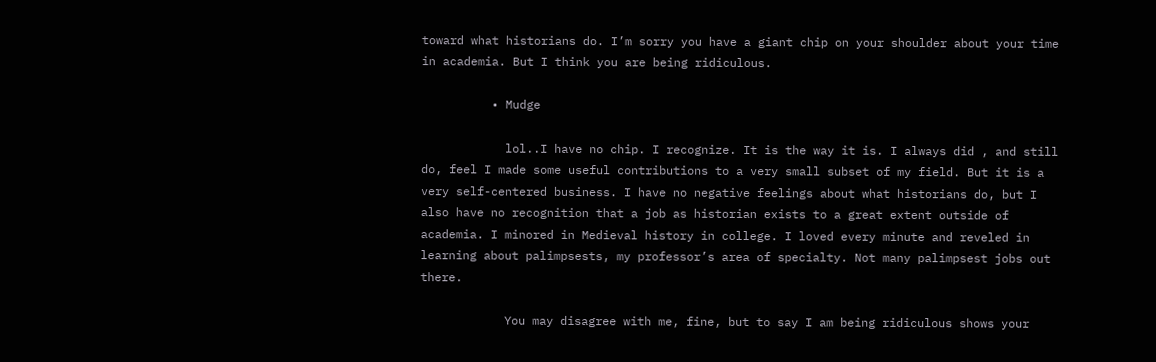toward what historians do. I’m sorry you have a giant chip on your shoulder about your time in academia. But I think you are being ridiculous.

          • Mudge

            lol..I have no chip. I recognize. It is the way it is. I always did , and still do, feel I made some useful contributions to a very small subset of my field. But it is a very self-centered business. I have no negative feelings about what historians do, but I also have no recognition that a job as historian exists to a great extent outside of academia. I minored in Medieval history in college. I loved every minute and reveled in learning about palimpsests, my professor’s area of specialty. Not many palimpsest jobs out there.

            You may disagree with me, fine, but to say I am being ridiculous shows your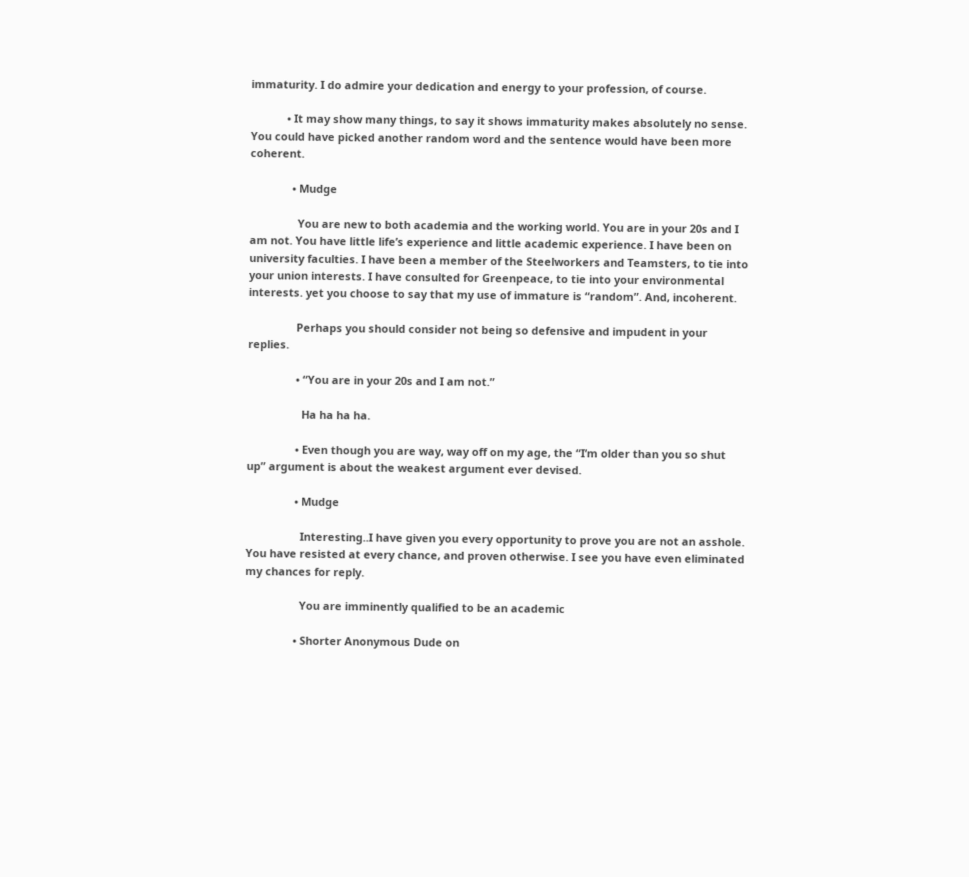immaturity. I do admire your dedication and energy to your profession, of course.

            • It may show many things, to say it shows immaturity makes absolutely no sense. You could have picked another random word and the sentence would have been more coherent.

              • Mudge

                You are new to both academia and the working world. You are in your 20s and I am not. You have little life’s experience and little academic experience. I have been on university faculties. I have been a member of the Steelworkers and Teamsters, to tie into your union interests. I have consulted for Greenpeace, to tie into your environmental interests. yet you choose to say that my use of immature is “random”. And, incoherent.

                Perhaps you should consider not being so defensive and impudent in your replies.

                • “You are in your 20s and I am not.”

                  Ha ha ha ha.

                • Even though you are way, way off on my age, the “I’m older than you so shut up” argument is about the weakest argument ever devised.

                • Mudge

                  Interesting..I have given you every opportunity to prove you are not an asshole. You have resisted at every chance, and proven otherwise. I see you have even eliminated my chances for reply.

                  You are imminently qualified to be an academic

                • Shorter Anonymous Dude on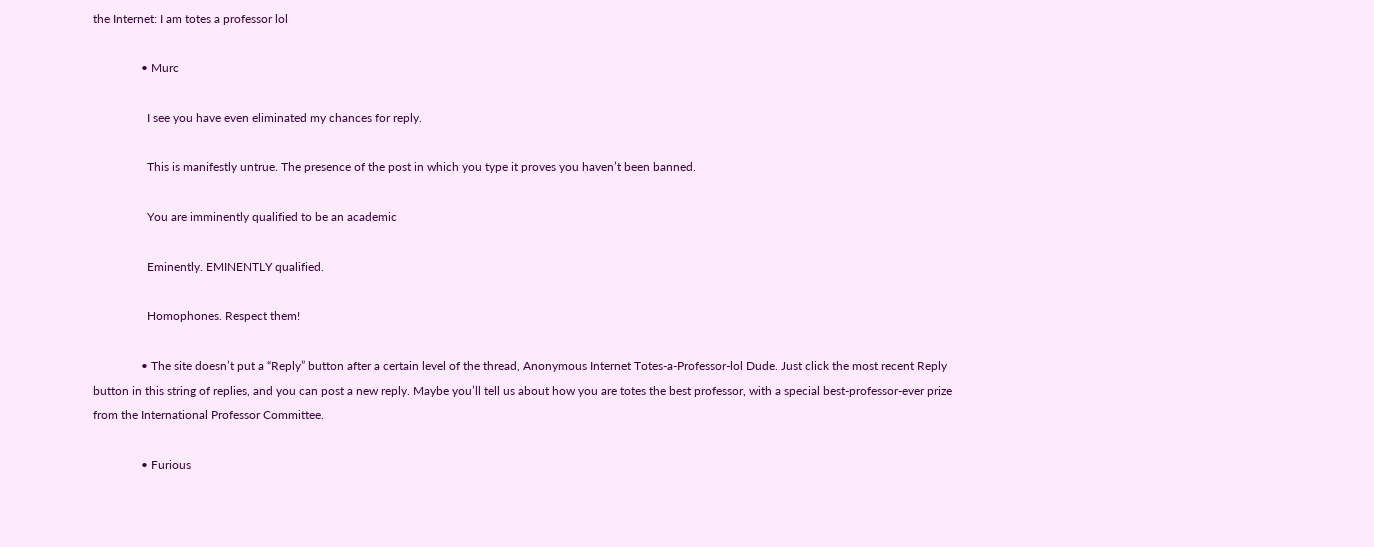the Internet: I am totes a professor lol

                • Murc

                  I see you have even eliminated my chances for reply.

                  This is manifestly untrue. The presence of the post in which you type it proves you haven’t been banned.

                  You are imminently qualified to be an academic

                  Eminently. EMINENTLY qualified.

                  Homophones. Respect them!

                • The site doesn’t put a “Reply” button after a certain level of the thread, Anonymous Internet Totes-a-Professor-lol Dude. Just click the most recent Reply button in this string of replies, and you can post a new reply. Maybe you’ll tell us about how you are totes the best professor, with a special best-professor-ever prize from the International Professor Committee.

                • Furious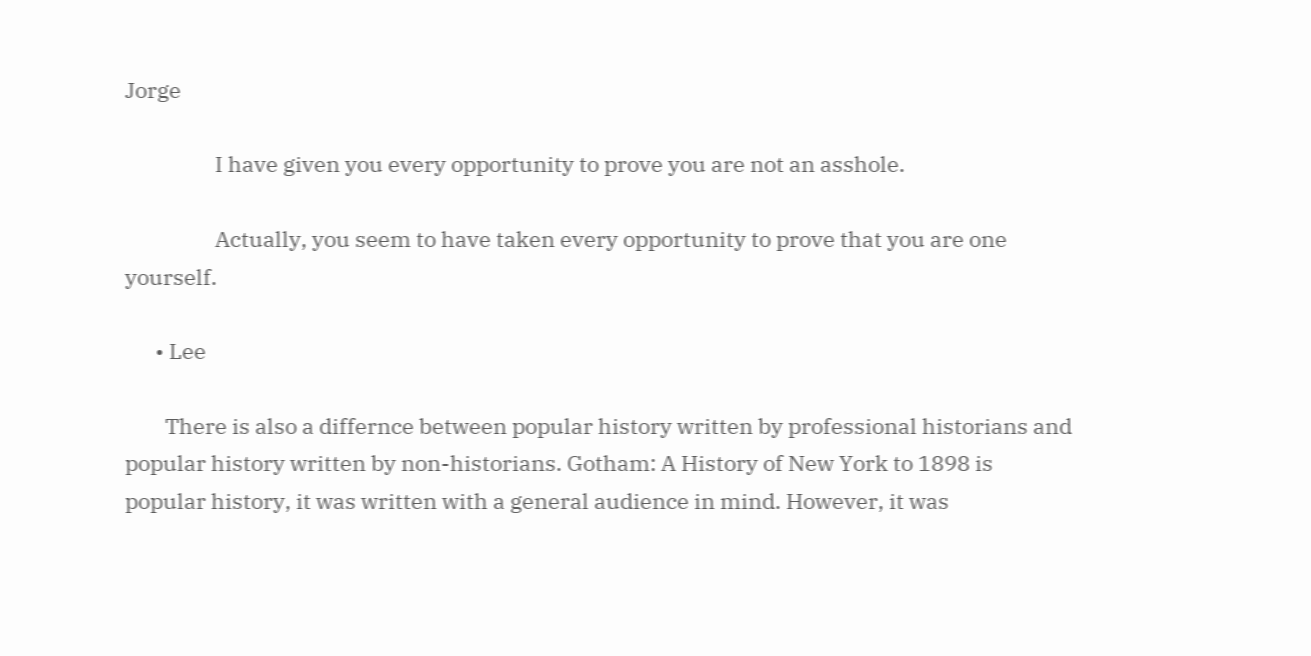Jorge

                  I have given you every opportunity to prove you are not an asshole.

                  Actually, you seem to have taken every opportunity to prove that you are one yourself.

      • Lee

        There is also a differnce between popular history written by professional historians and popular history written by non-historians. Gotham: A History of New York to 1898 is popular history, it was written with a general audience in mind. However, it was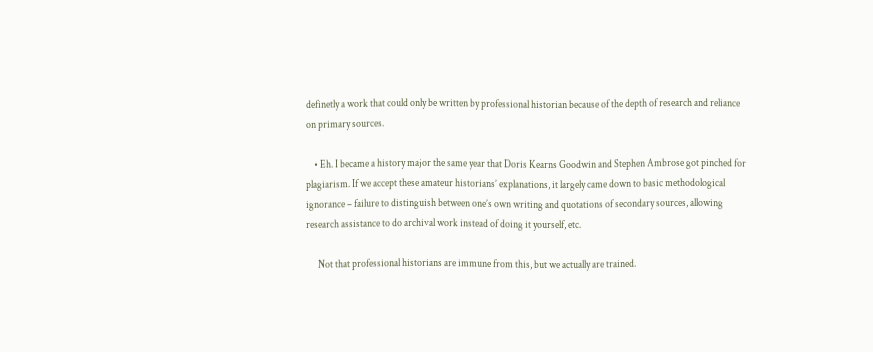definetly a work that could only be written by professional historian because of the depth of research and reliance on primary sources.

    • Eh. I became a history major the same year that Doris Kearns Goodwin and Stephen Ambrose got pinched for plagiarism. If we accept these amateur historians’ explanations, it largely came down to basic methodological ignorance – failure to distinguish between one’s own writing and quotations of secondary sources, allowing research assistance to do archival work instead of doing it yourself, etc.

      Not that professional historians are immune from this, but we actually are trained.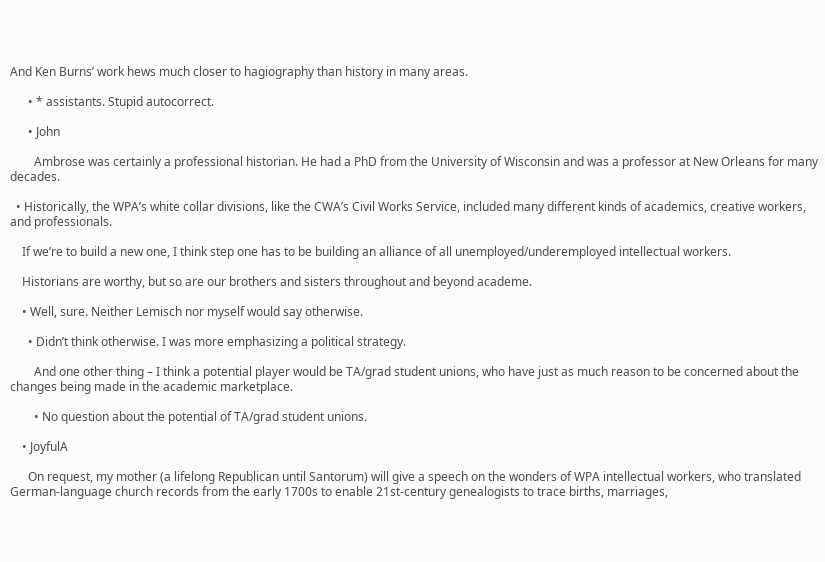And Ken Burns’ work hews much closer to hagiography than history in many areas.

      • * assistants. Stupid autocorrect.

      • John

        Ambrose was certainly a professional historian. He had a PhD from the University of Wisconsin and was a professor at New Orleans for many decades.

  • Historically, the WPA’s white collar divisions, like the CWA’s Civil Works Service, included many different kinds of academics, creative workers, and professionals.

    If we’re to build a new one, I think step one has to be building an alliance of all unemployed/underemployed intellectual workers.

    Historians are worthy, but so are our brothers and sisters throughout and beyond academe.

    • Well, sure. Neither Lemisch nor myself would say otherwise.

      • Didn’t think otherwise. I was more emphasizing a political strategy.

        And one other thing – I think a potential player would be TA/grad student unions, who have just as much reason to be concerned about the changes being made in the academic marketplace.

        • No question about the potential of TA/grad student unions.

    • JoyfulA

      On request, my mother (a lifelong Republican until Santorum) will give a speech on the wonders of WPA intellectual workers, who translated German-language church records from the early 1700s to enable 21st-century genealogists to trace births, marriages,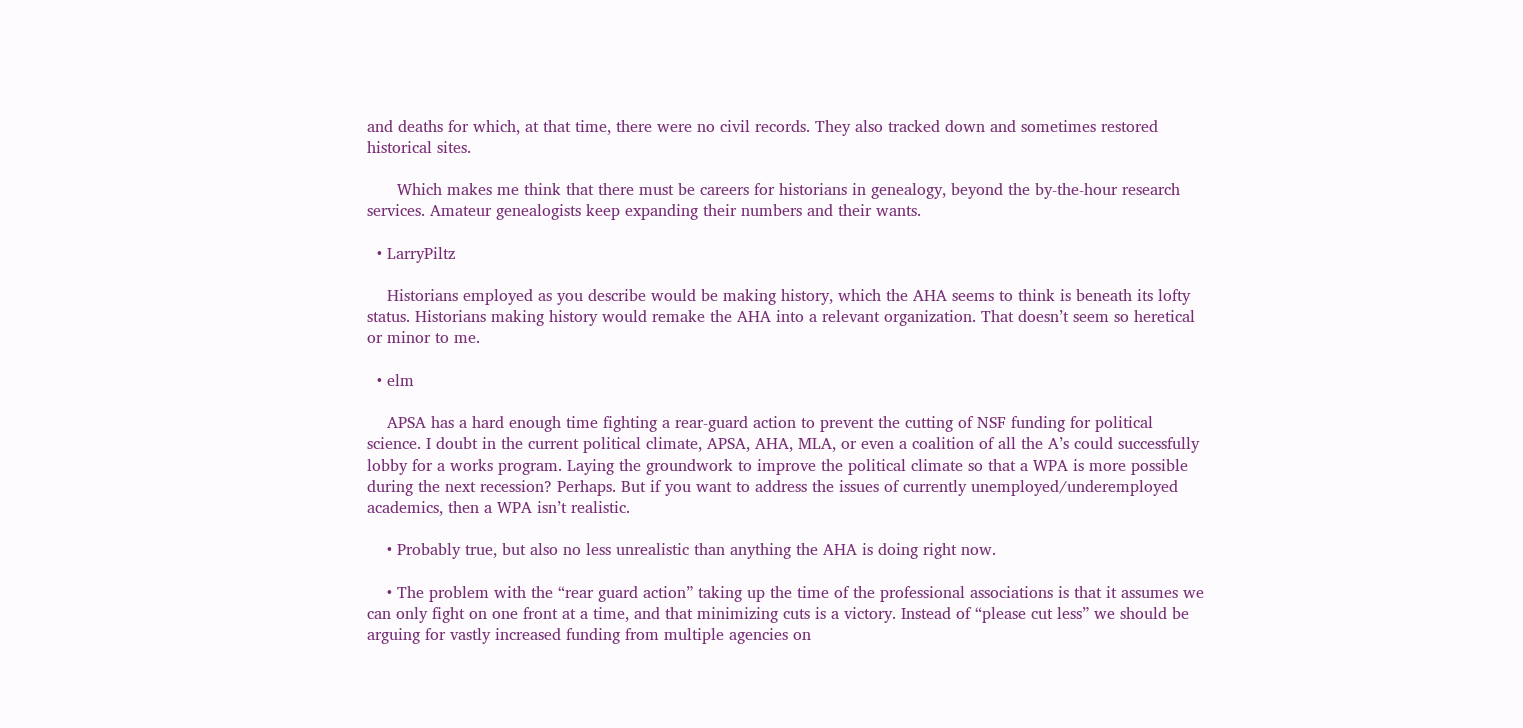and deaths for which, at that time, there were no civil records. They also tracked down and sometimes restored historical sites.

      Which makes me think that there must be careers for historians in genealogy, beyond the by-the-hour research services. Amateur genealogists keep expanding their numbers and their wants.

  • LarryPiltz

    Historians employed as you describe would be making history, which the AHA seems to think is beneath its lofty status. Historians making history would remake the AHA into a relevant organization. That doesn’t seem so heretical or minor to me.

  • elm

    APSA has a hard enough time fighting a rear-guard action to prevent the cutting of NSF funding for political science. I doubt in the current political climate, APSA, AHA, MLA, or even a coalition of all the A’s could successfully lobby for a works program. Laying the groundwork to improve the political climate so that a WPA is more possible during the next recession? Perhaps. But if you want to address the issues of currently unemployed/underemployed academics, then a WPA isn’t realistic.

    • Probably true, but also no less unrealistic than anything the AHA is doing right now.

    • The problem with the “rear guard action” taking up the time of the professional associations is that it assumes we can only fight on one front at a time, and that minimizing cuts is a victory. Instead of “please cut less” we should be arguing for vastly increased funding from multiple agencies on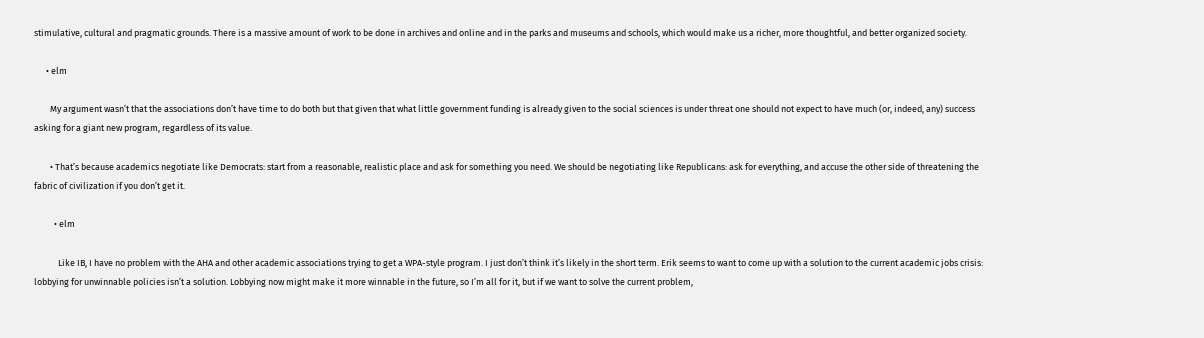stimulative, cultural and pragmatic grounds. There is a massive amount of work to be done in archives and online and in the parks and museums and schools, which would make us a richer, more thoughtful, and better organized society.

      • elm

        My argument wasn’t that the associations don’t have time to do both but that given that what little government funding is already given to the social sciences is under threat one should not expect to have much (or, indeed, any) success asking for a giant new program, regardless of its value.

        • That’s because academics negotiate like Democrats: start from a reasonable, realistic place and ask for something you need. We should be negotiating like Republicans: ask for everything, and accuse the other side of threatening the fabric of civilization if you don’t get it.

          • elm

            Like IB, I have no problem with the AHA and other academic associations trying to get a WPA-style program. I just don’t think it’s likely in the short term. Erik seems to want to come up with a solution to the current academic jobs crisis: lobbying for unwinnable policies isn’t a solution. Lobbying now might make it more winnable in the future, so I’m all for it, but if we want to solve the current problem,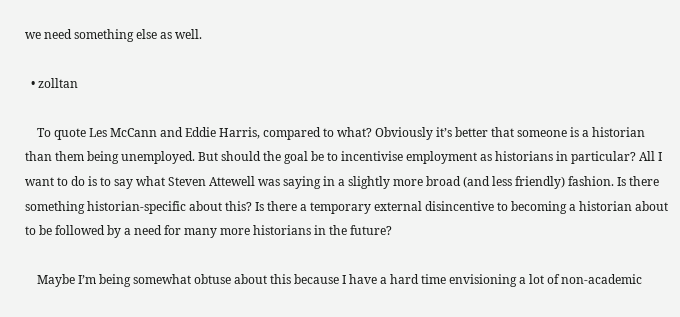we need something else as well.

  • zolltan

    To quote Les McCann and Eddie Harris, compared to what? Obviously it’s better that someone is a historian than them being unemployed. But should the goal be to incentivise employment as historians in particular? All I want to do is to say what Steven Attewell was saying in a slightly more broad (and less friendly) fashion. Is there something historian-specific about this? Is there a temporary external disincentive to becoming a historian about to be followed by a need for many more historians in the future?

    Maybe I’m being somewhat obtuse about this because I have a hard time envisioning a lot of non-academic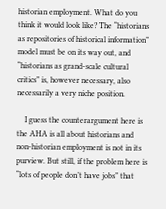historian employment. What do you think it would look like? The “historians as repositories of historical information” model must be on its way out, and “historians as grand-scale cultural critics” is, however necessary, also necessarily a very niche position.

    I guess the counterargument here is the AHA is all about historians and non-historian employment is not in its purview. But still, if the problem here is “lots of people don’t have jobs” that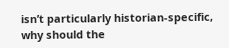isn’t particularly historian-specific, why should the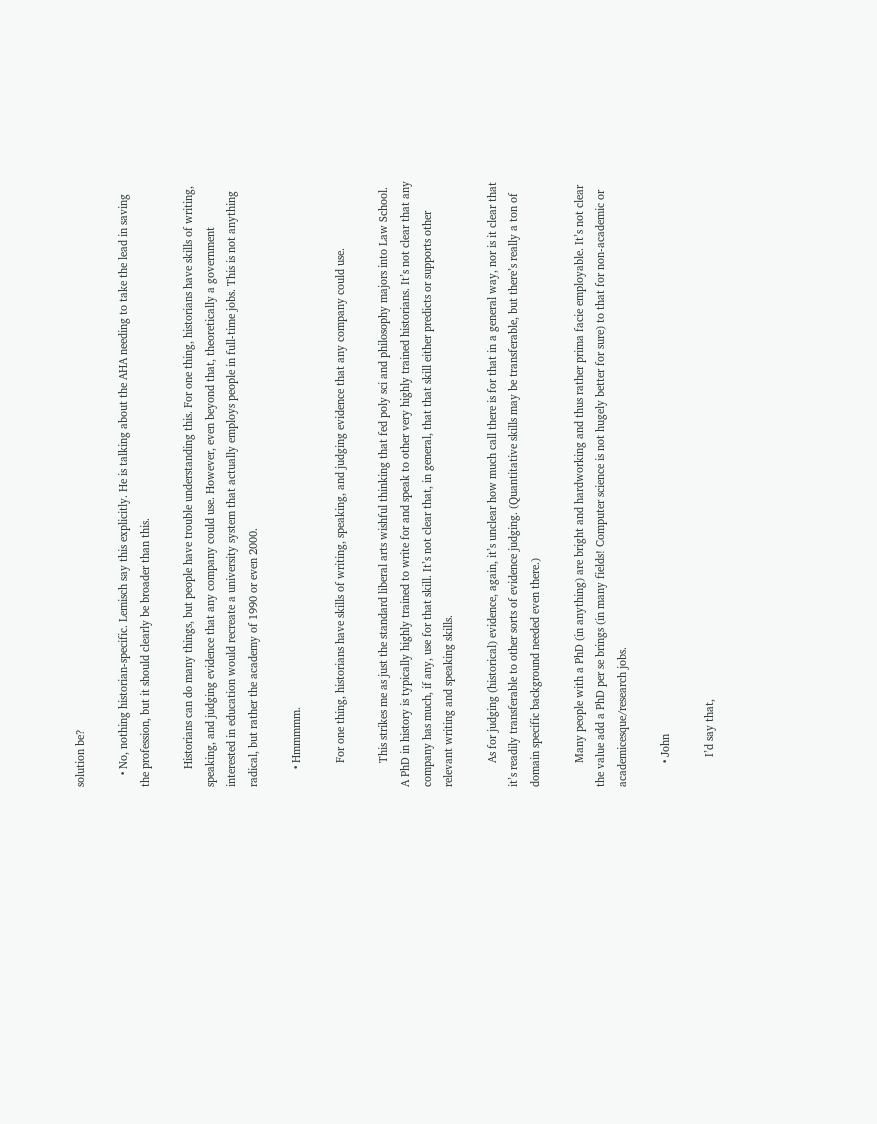solution be?

    • No, nothing historian-specific. Lemisch say this explicitly. He is talking about the AHA needing to take the lead in saving the profession, but it should clearly be broader than this.

      Historians can do many things, but people have trouble understanding this. For one thing, historians have skills of writing, speaking, and judging evidence that any company could use. However, even beyond that, theoretically a government interested in education would recreate a university system that actually employs people in full-time jobs. This is not anything radical, but rather the academy of 1990 or even 2000.

      • Hmmmmm.

        For one thing, historians have skills of writing, speaking, and judging evidence that any company could use.

        This strikes me as just the standard liberal arts wishful thinking that fed poly sci and philosophy majors into Law School. A PhD in history is typically highly trained to write for and speak to other very highly trained historians. It’s not clear that any company has much, if any, use for that skill. It’s not clear that, in general, that that skill either predicts or supports other relevant writing and speaking skills.

        As for judging (historical) evidence, again, it’s unclear how much call there is for that in a general way, nor is it clear that it’s readily transferable to other sorts of evidence judging. (Quantitative skills may be transferable, but there’s really a ton of domain specific background needed even there.)

        Many people with a PhD (in anything) are bright and hardworking and thus rather prima facie employable. It’s not clear the value add a PhD per se brings (in many fields! Computer science is not hugely better for sure) to that for non-academic or academicesque/research jobs.

        • John

          I’d say that,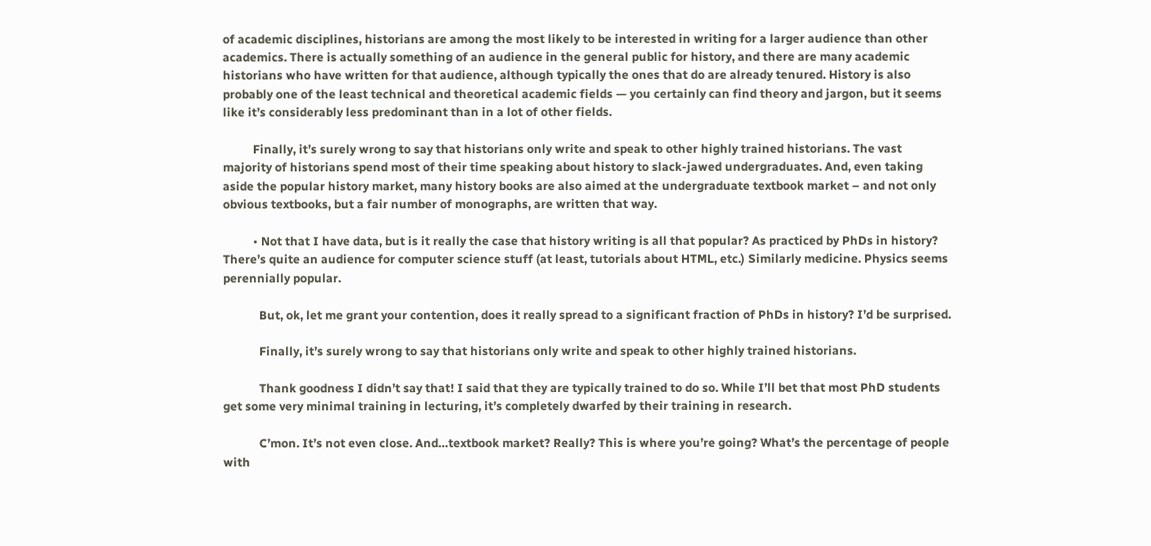of academic disciplines, historians are among the most likely to be interested in writing for a larger audience than other academics. There is actually something of an audience in the general public for history, and there are many academic historians who have written for that audience, although typically the ones that do are already tenured. History is also probably one of the least technical and theoretical academic fields — you certainly can find theory and jargon, but it seems like it’s considerably less predominant than in a lot of other fields.

          Finally, it’s surely wrong to say that historians only write and speak to other highly trained historians. The vast majority of historians spend most of their time speaking about history to slack-jawed undergraduates. And, even taking aside the popular history market, many history books are also aimed at the undergraduate textbook market – and not only obvious textbooks, but a fair number of monographs, are written that way.

          • Not that I have data, but is it really the case that history writing is all that popular? As practiced by PhDs in history? There’s quite an audience for computer science stuff (at least, tutorials about HTML, etc.) Similarly medicine. Physics seems perennially popular.

            But, ok, let me grant your contention, does it really spread to a significant fraction of PhDs in history? I’d be surprised.

            Finally, it’s surely wrong to say that historians only write and speak to other highly trained historians.

            Thank goodness I didn’t say that! I said that they are typically trained to do so. While I’ll bet that most PhD students get some very minimal training in lecturing, it’s completely dwarfed by their training in research.

            C’mon. It’s not even close. And…textbook market? Really? This is where you’re going? What’s the percentage of people with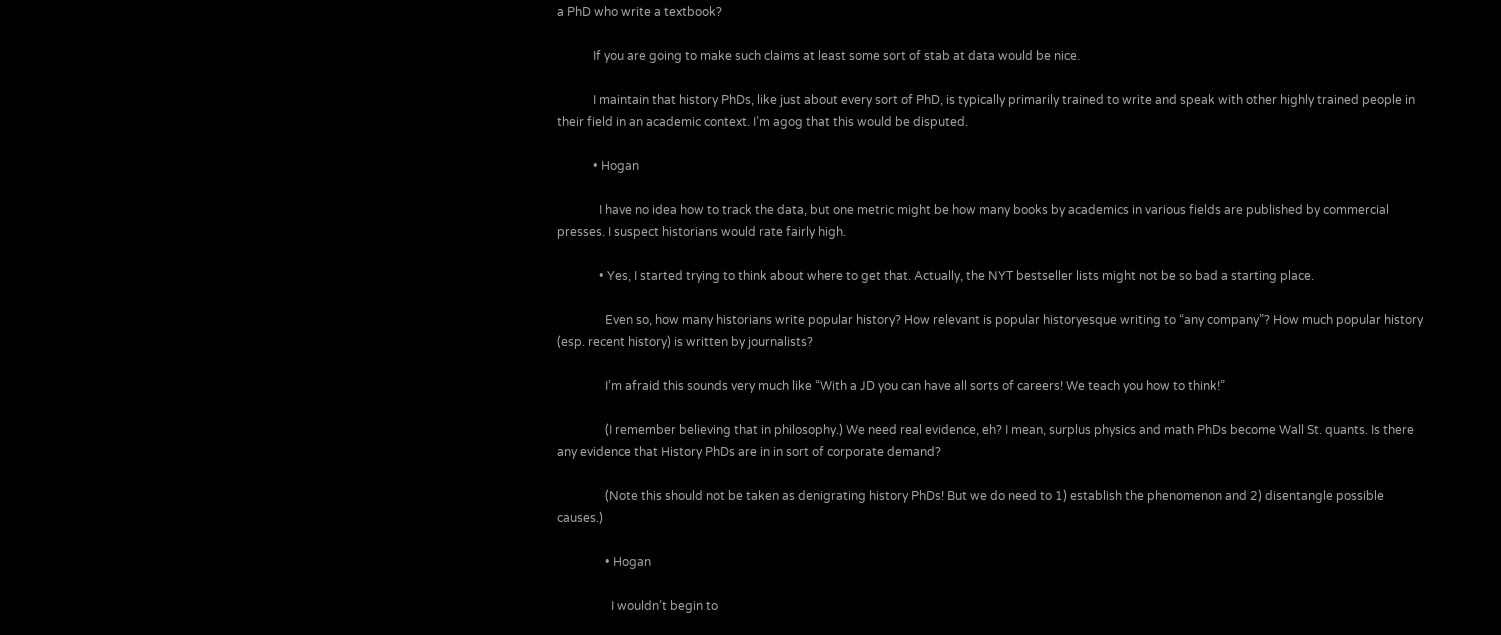a PhD who write a textbook?

            If you are going to make such claims at least some sort of stab at data would be nice.

            I maintain that history PhDs, like just about every sort of PhD, is typically primarily trained to write and speak with other highly trained people in their field in an academic context. I’m agog that this would be disputed.

            • Hogan

              I have no idea how to track the data, but one metric might be how many books by academics in various fields are published by commercial presses. I suspect historians would rate fairly high.

              • Yes, I started trying to think about where to get that. Actually, the NYT bestseller lists might not be so bad a starting place.

                Even so, how many historians write popular history? How relevant is popular historyesque writing to “any company”? How much popular history (esp. recent history) is written by journalists?

                I’m afraid this sounds very much like “With a JD you can have all sorts of careers! We teach you how to think!”

                (I remember believing that in philosophy.) We need real evidence, eh? I mean, surplus physics and math PhDs become Wall St. quants. Is there any evidence that History PhDs are in in sort of corporate demand?

                (Note this should not be taken as denigrating history PhDs! But we do need to 1) establish the phenomenon and 2) disentangle possible causes.)

                • Hogan

                  I wouldn’t begin to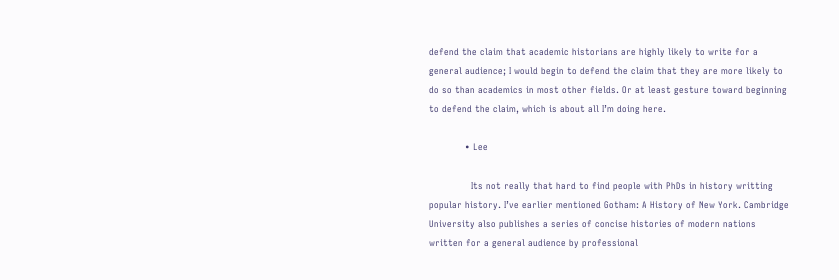defend the claim that academic historians are highly likely to write for a general audience; I would begin to defend the claim that they are more likely to do so than academics in most other fields. Or at least gesture toward beginning to defend the claim, which is about all I’m doing here.

            • Lee

              Its not really that hard to find people with PhDs in history writting popular history. I’ve earlier mentioned Gotham: A History of New York. Cambridge University also publishes a series of concise histories of modern nations written for a general audience by professional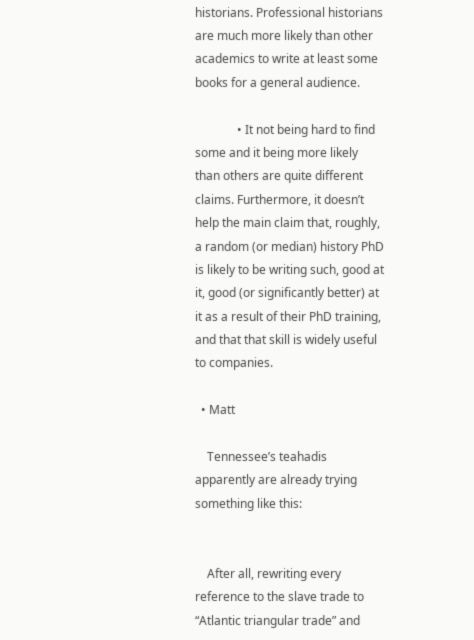historians. Professional historians are much more likely than other academics to write at least some books for a general audience.

              • It not being hard to find some and it being more likely than others are quite different claims. Furthermore, it doesn’t help the main claim that, roughly, a random (or median) history PhD is likely to be writing such, good at it, good (or significantly better) at it as a result of their PhD training, and that that skill is widely useful to companies.

  • Matt

    Tennessee’s teahadis apparently are already trying something like this:


    After all, rewriting every reference to the slave trade to “Atlantic triangular trade” and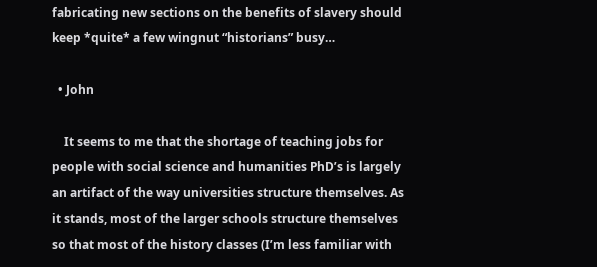fabricating new sections on the benefits of slavery should keep *quite* a few wingnut “historians” busy…

  • John

    It seems to me that the shortage of teaching jobs for people with social science and humanities PhD’s is largely an artifact of the way universities structure themselves. As it stands, most of the larger schools structure themselves so that most of the history classes (I’m less familiar with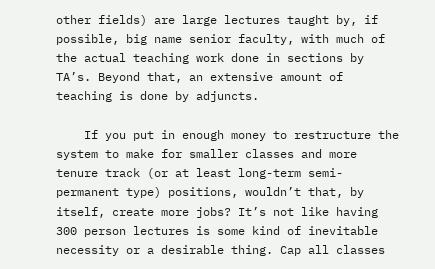other fields) are large lectures taught by, if possible, big name senior faculty, with much of the actual teaching work done in sections by TA’s. Beyond that, an extensive amount of teaching is done by adjuncts.

    If you put in enough money to restructure the system to make for smaller classes and more tenure track (or at least long-term semi-permanent type) positions, wouldn’t that, by itself, create more jobs? It’s not like having 300 person lectures is some kind of inevitable necessity or a desirable thing. Cap all classes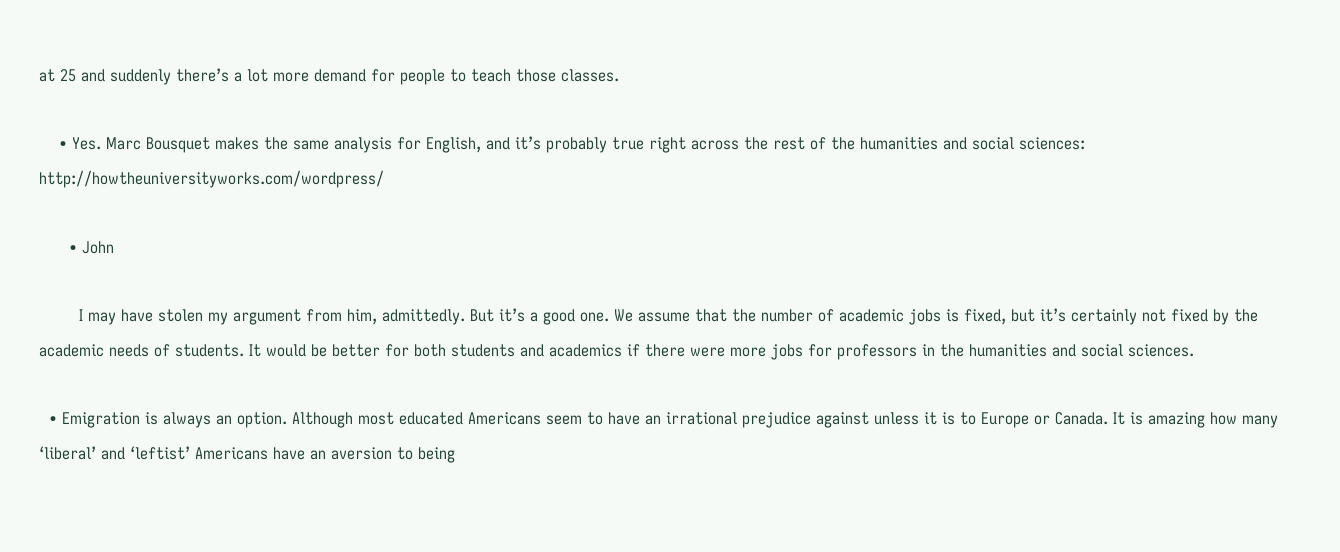at 25 and suddenly there’s a lot more demand for people to teach those classes.

    • Yes. Marc Bousquet makes the same analysis for English, and it’s probably true right across the rest of the humanities and social sciences: http://howtheuniversityworks.com/wordpress/

      • John

        I may have stolen my argument from him, admittedly. But it’s a good one. We assume that the number of academic jobs is fixed, but it’s certainly not fixed by the academic needs of students. It would be better for both students and academics if there were more jobs for professors in the humanities and social sciences.

  • Emigration is always an option. Although most educated Americans seem to have an irrational prejudice against unless it is to Europe or Canada. It is amazing how many ‘liberal’ and ‘leftist’ Americans have an aversion to being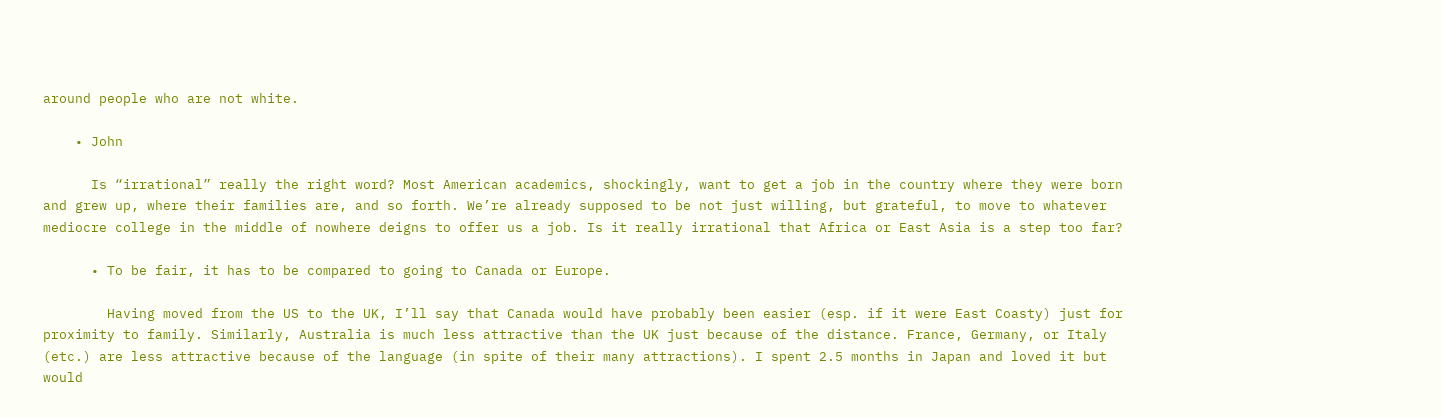around people who are not white.

    • John

      Is “irrational” really the right word? Most American academics, shockingly, want to get a job in the country where they were born and grew up, where their families are, and so forth. We’re already supposed to be not just willing, but grateful, to move to whatever mediocre college in the middle of nowhere deigns to offer us a job. Is it really irrational that Africa or East Asia is a step too far?

      • To be fair, it has to be compared to going to Canada or Europe.

        Having moved from the US to the UK, I’ll say that Canada would have probably been easier (esp. if it were East Coasty) just for proximity to family. Similarly, Australia is much less attractive than the UK just because of the distance. France, Germany, or Italy (etc.) are less attractive because of the language (in spite of their many attractions). I spent 2.5 months in Japan and loved it but would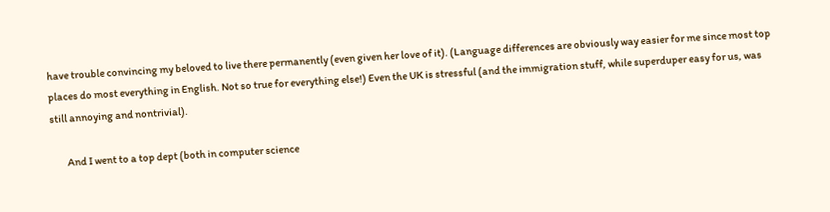have trouble convincing my beloved to live there permanently (even given her love of it). (Language differences are obviously way easier for me since most top places do most everything in English. Not so true for everything else!) Even the UK is stressful (and the immigration stuff, while superduper easy for us, was still annoying and nontrivial).

        And I went to a top dept (both in computer science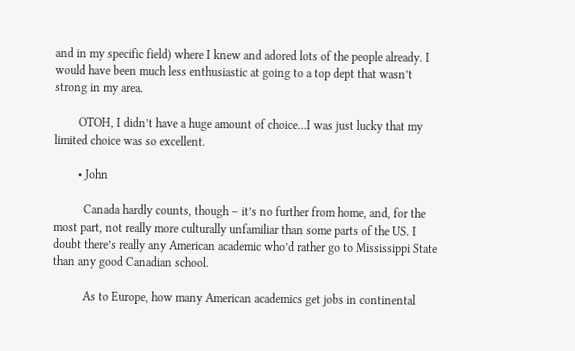and in my specific field) where I knew and adored lots of the people already. I would have been much less enthusiastic at going to a top dept that wasn’t strong in my area.

        OTOH, I didn’t have a huge amount of choice…I was just lucky that my limited choice was so excellent.

        • John

          Canada hardly counts, though – it’s no further from home, and, for the most part, not really more culturally unfamiliar than some parts of the US. I doubt there’s really any American academic who’d rather go to Mississippi State than any good Canadian school.

          As to Europe, how many American academics get jobs in continental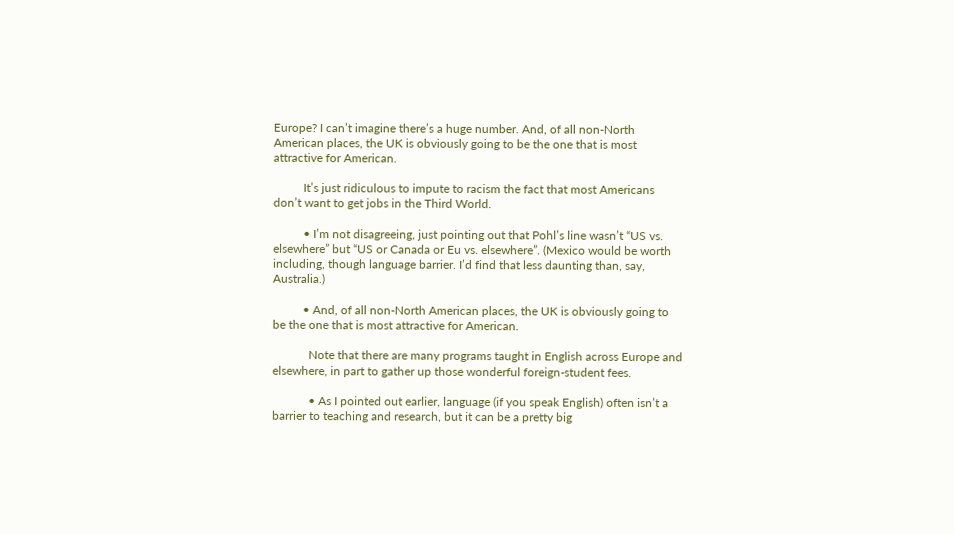Europe? I can’t imagine there’s a huge number. And, of all non-North American places, the UK is obviously going to be the one that is most attractive for American.

          It’s just ridiculous to impute to racism the fact that most Americans don’t want to get jobs in the Third World.

          • I’m not disagreeing, just pointing out that Pohl’s line wasn’t “US vs. elsewhere” but “US or Canada or Eu vs. elsewhere”. (Mexico would be worth including, though language barrier. I’d find that less daunting than, say, Australia.)

          • And, of all non-North American places, the UK is obviously going to be the one that is most attractive for American.

            Note that there are many programs taught in English across Europe and elsewhere, in part to gather up those wonderful foreign-student fees.

            • As I pointed out earlier, language (if you speak English) often isn’t a barrier to teaching and research, but it can be a pretty big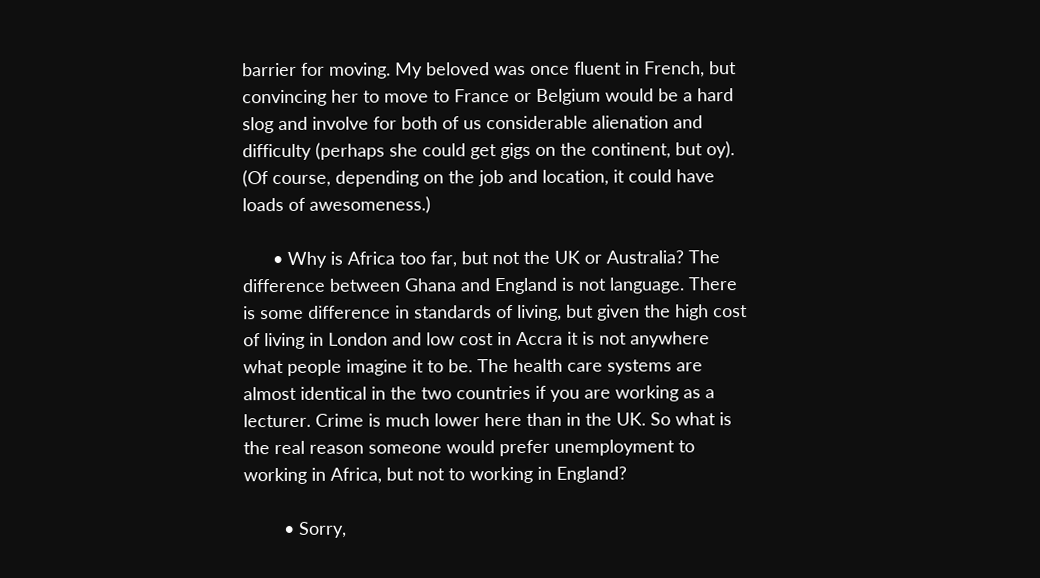barrier for moving. My beloved was once fluent in French, but convincing her to move to France or Belgium would be a hard slog and involve for both of us considerable alienation and difficulty (perhaps she could get gigs on the continent, but oy). (Of course, depending on the job and location, it could have loads of awesomeness.)

      • Why is Africa too far, but not the UK or Australia? The difference between Ghana and England is not language. There is some difference in standards of living, but given the high cost of living in London and low cost in Accra it is not anywhere what people imagine it to be. The health care systems are almost identical in the two countries if you are working as a lecturer. Crime is much lower here than in the UK. So what is the real reason someone would prefer unemployment to working in Africa, but not to working in England?

        • Sorry,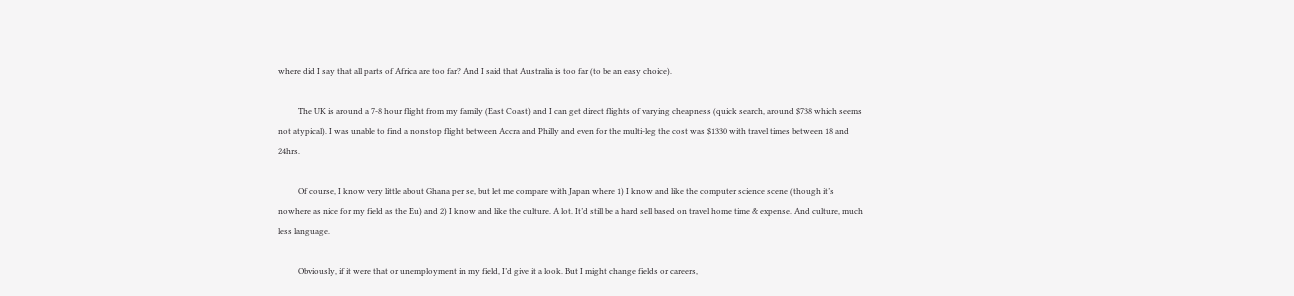where did I say that all parts of Africa are too far? And I said that Australia is too far (to be an easy choice).

          The UK is around a 7-8 hour flight from my family (East Coast) and I can get direct flights of varying cheapness (quick search, around $738 which seems not atypical). I was unable to find a nonstop flight between Accra and Philly and even for the multi-leg the cost was $1330 with travel times between 18 and 24hrs.

          Of course, I know very little about Ghana per se, but let me compare with Japan where 1) I know and like the computer science scene (though it’s nowhere as nice for my field as the Eu) and 2) I know and like the culture. A lot. It’d still be a hard sell based on travel home time & expense. And culture, much less language.

          Obviously, if it were that or unemployment in my field, I’d give it a look. But I might change fields or careers,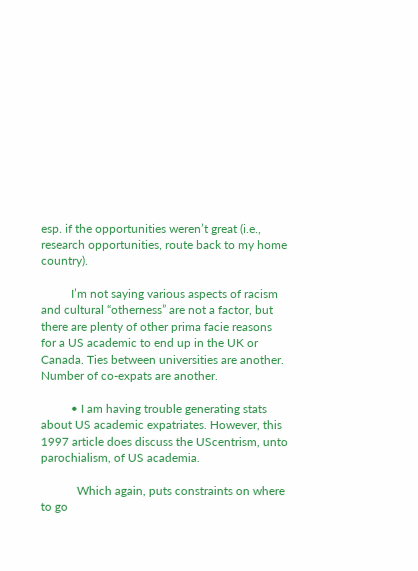esp. if the opportunities weren’t great (i.e., research opportunities, route back to my home country).

          I’m not saying various aspects of racism and cultural “otherness” are not a factor, but there are plenty of other prima facie reasons for a US academic to end up in the UK or Canada. Ties between universities are another. Number of co-expats are another.

          • I am having trouble generating stats about US academic expatriates. However, this 1997 article does discuss the UScentrism, unto parochialism, of US academia.

            Which again, puts constraints on where to go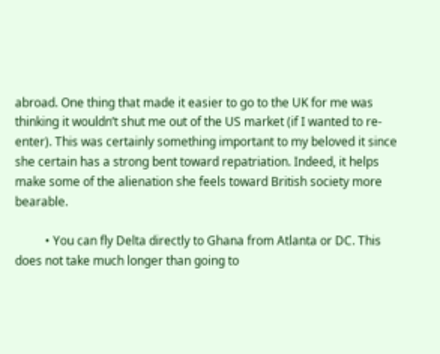abroad. One thing that made it easier to go to the UK for me was thinking it wouldn’t shut me out of the US market (if I wanted to re-enter). This was certainly something important to my beloved it since she certain has a strong bent toward repatriation. Indeed, it helps make some of the alienation she feels toward British society more bearable.

          • You can fly Delta directly to Ghana from Atlanta or DC. This does not take much longer than going to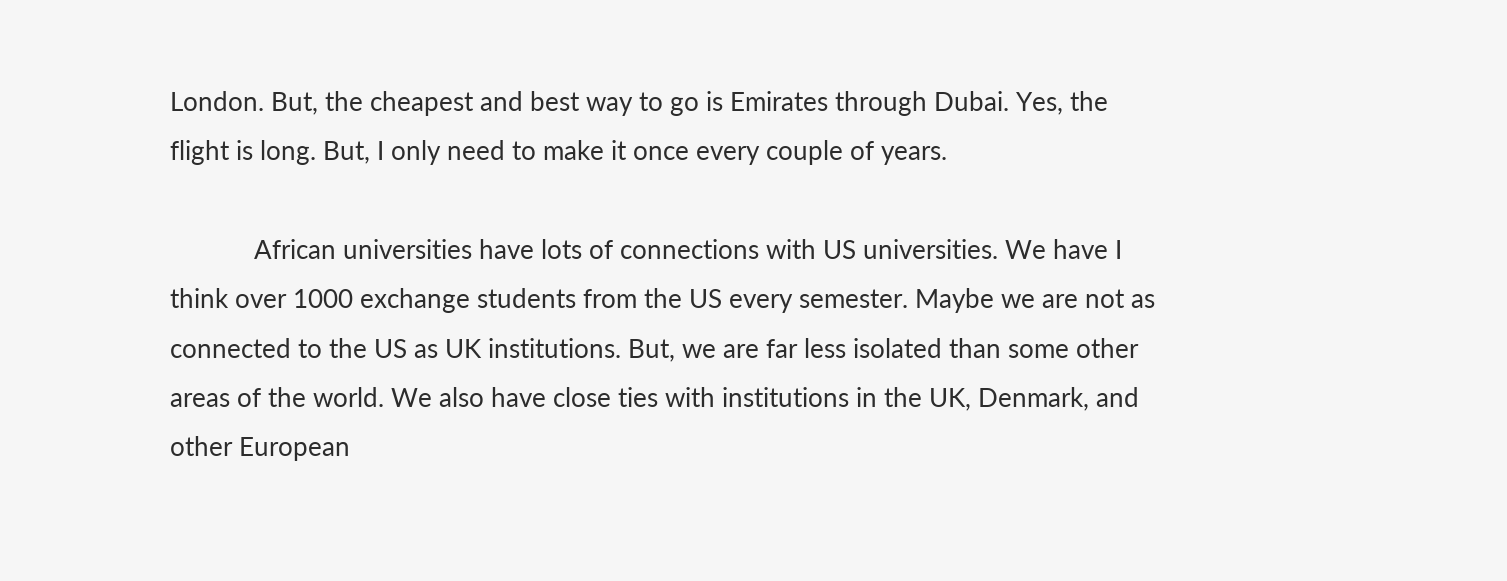London. But, the cheapest and best way to go is Emirates through Dubai. Yes, the flight is long. But, I only need to make it once every couple of years.

            African universities have lots of connections with US universities. We have I think over 1000 exchange students from the US every semester. Maybe we are not as connected to the US as UK institutions. But, we are far less isolated than some other areas of the world. We also have close ties with institutions in the UK, Denmark, and other European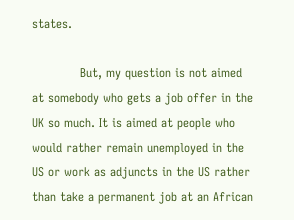states.

            But, my question is not aimed at somebody who gets a job offer in the UK so much. It is aimed at people who would rather remain unemployed in the US or work as adjuncts in the US rather than take a permanent job at an African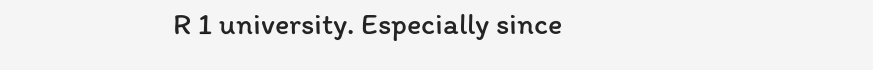R 1 university. Especially since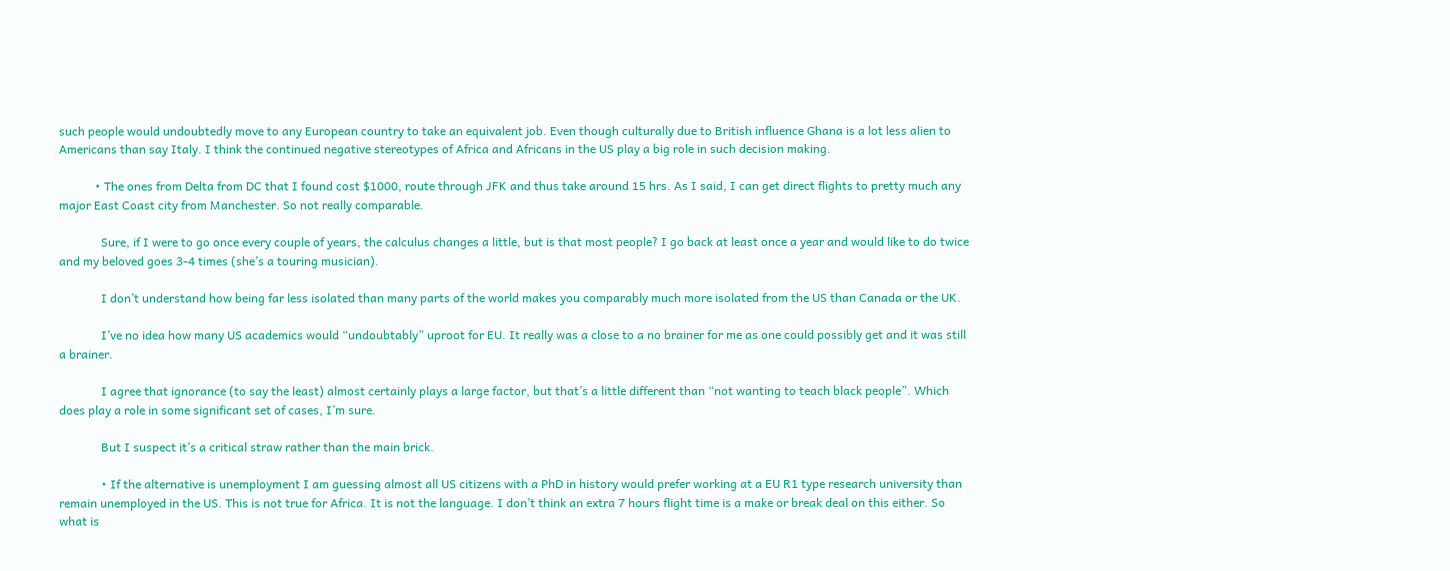such people would undoubtedly move to any European country to take an equivalent job. Even though culturally due to British influence Ghana is a lot less alien to Americans than say Italy. I think the continued negative stereotypes of Africa and Africans in the US play a big role in such decision making.

            • The ones from Delta from DC that I found cost $1000, route through JFK and thus take around 15 hrs. As I said, I can get direct flights to pretty much any major East Coast city from Manchester. So not really comparable.

              Sure, if I were to go once every couple of years, the calculus changes a little, but is that most people? I go back at least once a year and would like to do twice and my beloved goes 3-4 times (she’s a touring musician).

              I don’t understand how being far less isolated than many parts of the world makes you comparably much more isolated from the US than Canada or the UK.

              I’ve no idea how many US academics would “undoubtably” uproot for EU. It really was a close to a no brainer for me as one could possibly get and it was still a brainer.

              I agree that ignorance (to say the least) almost certainly plays a large factor, but that’s a little different than “not wanting to teach black people”. Which does play a role in some significant set of cases, I’m sure.

              But I suspect it’s a critical straw rather than the main brick.

              • If the alternative is unemployment I am guessing almost all US citizens with a PhD in history would prefer working at a EU R1 type research university than remain unemployed in the US. This is not true for Africa. It is not the language. I don’t think an extra 7 hours flight time is a make or break deal on this either. So what is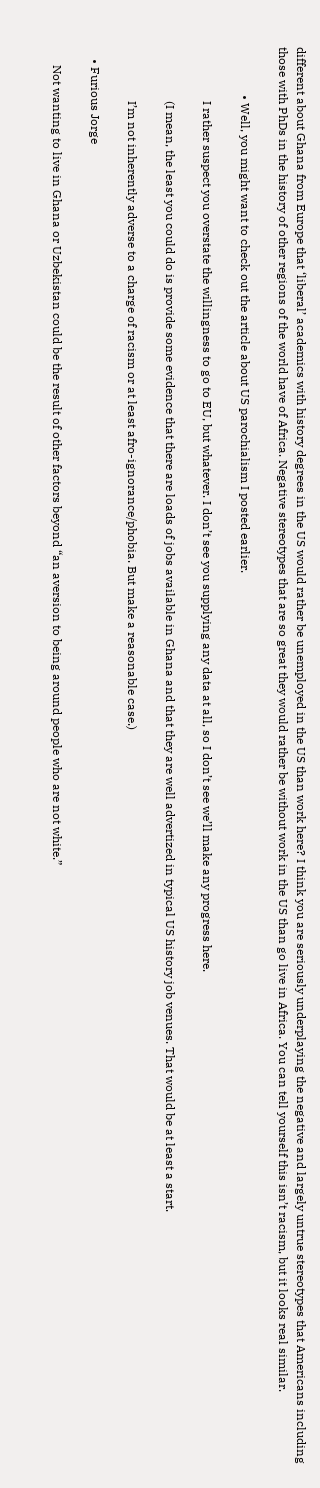different about Ghana from Europe that ‘liberal’ academics with history degrees in the US would rather be unemployed in the US than work here? I think you are seriously underplaying the negative and largely untrue stereotypes that Americans including those with PhDs in the history of other regions of the world have of Africa. Negative stereotypes that are so great they would rather be without work in the US than go live in Africa. You can tell yourself this isn’t racism, but it looks real similar.

                • Well, you might want to check out the article about US parochialism I posted earlier.

                  I rather suspect you overstate the willingness to go to EU, but whatever. I don’t see you supplying any data at all, so I don’t see we’ll make any progress here.

                  (I mean, the least you could do is provide some evidence that there are loads of jobs available in Ghana and that they are well advertized in typical US history job venues. That would be at least a start.

                  I’m not inherently adverse to a charge of racism or at least afro-ignorance/phobia. But make a reasonable case.)

    • Furious Jorge

      Not wanting to live in Ghana or Uzbekistan could be the result of other factors beyond “an aversion to being around people who are not white.”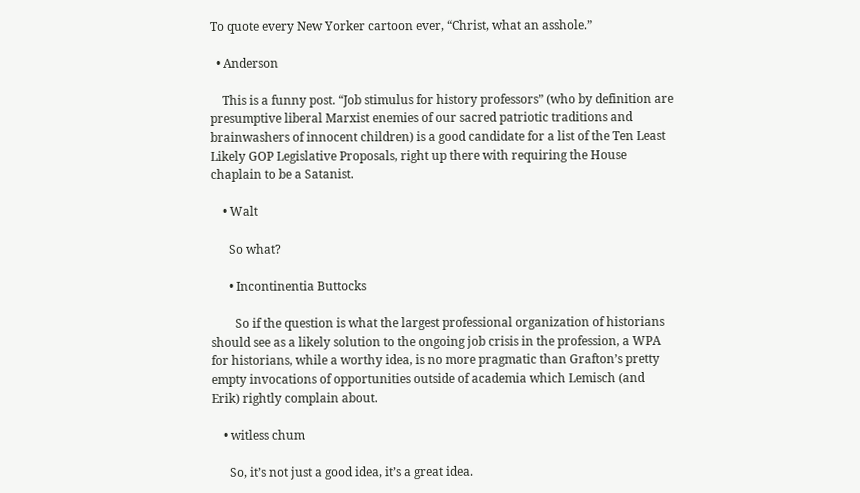To quote every New Yorker cartoon ever, “Christ, what an asshole.”

  • Anderson

    This is a funny post. “Job stimulus for history professors” (who by definition are presumptive liberal Marxist enemies of our sacred patriotic traditions and brainwashers of innocent children) is a good candidate for a list of the Ten Least Likely GOP Legislative Proposals, right up there with requiring the House chaplain to be a Satanist.

    • Walt

      So what?

      • Incontinentia Buttocks

        So if the question is what the largest professional organization of historians should see as a likely solution to the ongoing job crisis in the profession, a WPA for historians, while a worthy idea, is no more pragmatic than Grafton’s pretty empty invocations of opportunities outside of academia which Lemisch (and Erik) rightly complain about.

    • witless chum

      So, it’s not just a good idea, it’s a great idea.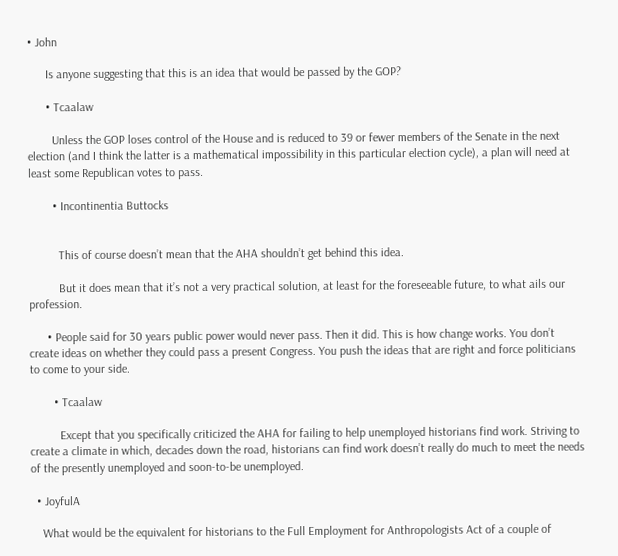• John

      Is anyone suggesting that this is an idea that would be passed by the GOP?

      • Tcaalaw

        Unless the GOP loses control of the House and is reduced to 39 or fewer members of the Senate in the next election (and I think the latter is a mathematical impossibility in this particular election cycle), a plan will need at least some Republican votes to pass.

        • Incontinentia Buttocks


          This of course doesn’t mean that the AHA shouldn’t get behind this idea.

          But it does mean that it’s not a very practical solution, at least for the foreseeable future, to what ails our profession.

      • People said for 30 years public power would never pass. Then it did. This is how change works. You don’t create ideas on whether they could pass a present Congress. You push the ideas that are right and force politicians to come to your side.

        • Tcaalaw

          Except that you specifically criticized the AHA for failing to help unemployed historians find work. Striving to create a climate in which, decades down the road, historians can find work doesn’t really do much to meet the needs of the presently unemployed and soon-to-be unemployed.

  • JoyfulA

    What would be the equivalent for historians to the Full Employment for Anthropologists Act of a couple of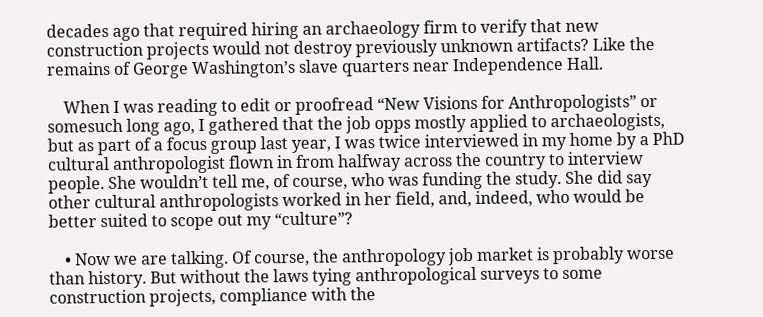decades ago that required hiring an archaeology firm to verify that new construction projects would not destroy previously unknown artifacts? Like the remains of George Washington’s slave quarters near Independence Hall.

    When I was reading to edit or proofread “New Visions for Anthropologists” or somesuch long ago, I gathered that the job opps mostly applied to archaeologists, but as part of a focus group last year, I was twice interviewed in my home by a PhD cultural anthropologist flown in from halfway across the country to interview people. She wouldn’t tell me, of course, who was funding the study. She did say other cultural anthropologists worked in her field, and, indeed, who would be better suited to scope out my “culture”?

    • Now we are talking. Of course, the anthropology job market is probably worse than history. But without the laws tying anthropological surveys to some construction projects, compliance with the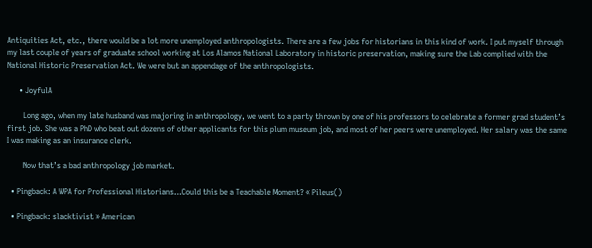Antiquities Act, etc., there would be a lot more unemployed anthropologists. There are a few jobs for historians in this kind of work. I put myself through my last couple of years of graduate school working at Los Alamos National Laboratory in historic preservation, making sure the Lab complied with the National Historic Preservation Act. We were but an appendage of the anthropologists.

      • JoyfulA

        Long ago, when my late husband was majoring in anthropology, we went to a party thrown by one of his professors to celebrate a former grad student’s first job. She was a PhD who beat out dozens of other applicants for this plum museum job, and most of her peers were unemployed. Her salary was the same I was making as an insurance clerk.

        Now that’s a bad anthropology job market.

  • Pingback: A WPA for Professional Historians…Could this be a Teachable Moment? « Pileus()

  • Pingback: slacktivist » American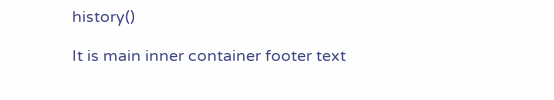history()

It is main inner container footer text